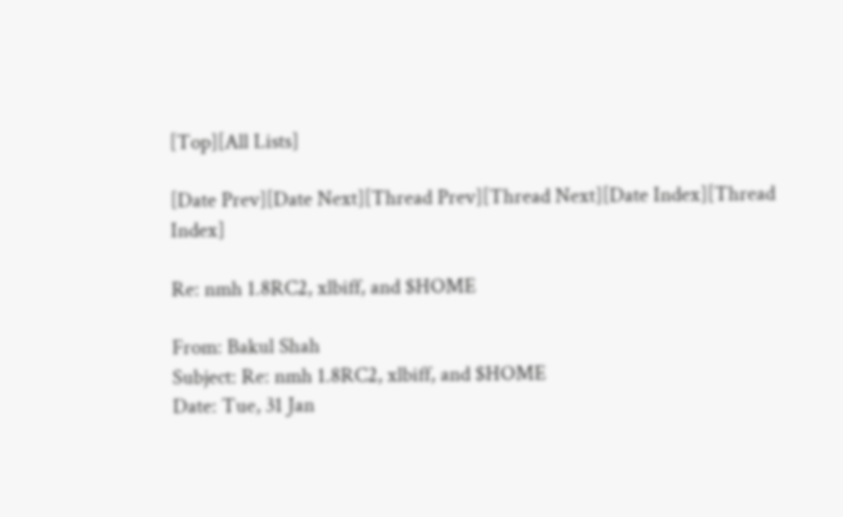[Top][All Lists]

[Date Prev][Date Next][Thread Prev][Thread Next][Date Index][Thread Index]

Re: nmh 1.8RC2, xlbiff, and $HOME

From: Bakul Shah
Subject: Re: nmh 1.8RC2, xlbiff, and $HOME
Date: Tue, 31 Jan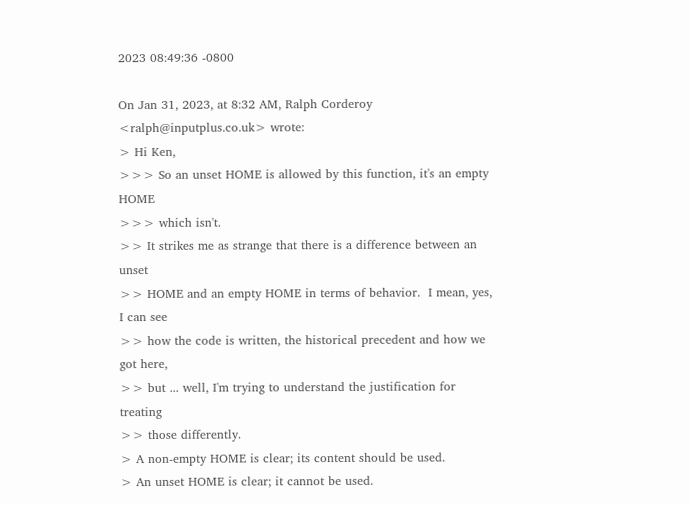2023 08:49:36 -0800

On Jan 31, 2023, at 8:32 AM, Ralph Corderoy <ralph@inputplus.co.uk> wrote:
> Hi Ken,
>>> So an unset HOME is allowed by this function, it's an empty HOME
>>> which isn't.
>> It strikes me as strange that there is a difference between an unset
>> HOME and an empty HOME in terms of behavior.  I mean, yes, I can see
>> how the code is written, the historical precedent and how we got here,
>> but ... well, I'm trying to understand the justification for treating
>> those differently.
> A non-empty HOME is clear; its content should be used.
> An unset HOME is clear; it cannot be used.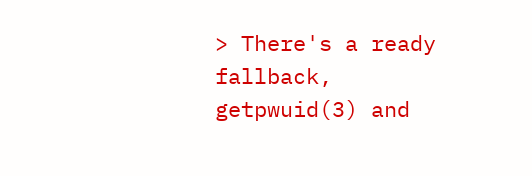> There's a ready fallback, getpwuid(3) and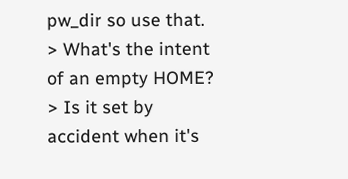pw_dir so use that.
> What's the intent of an empty HOME?
> Is it set by accident when it's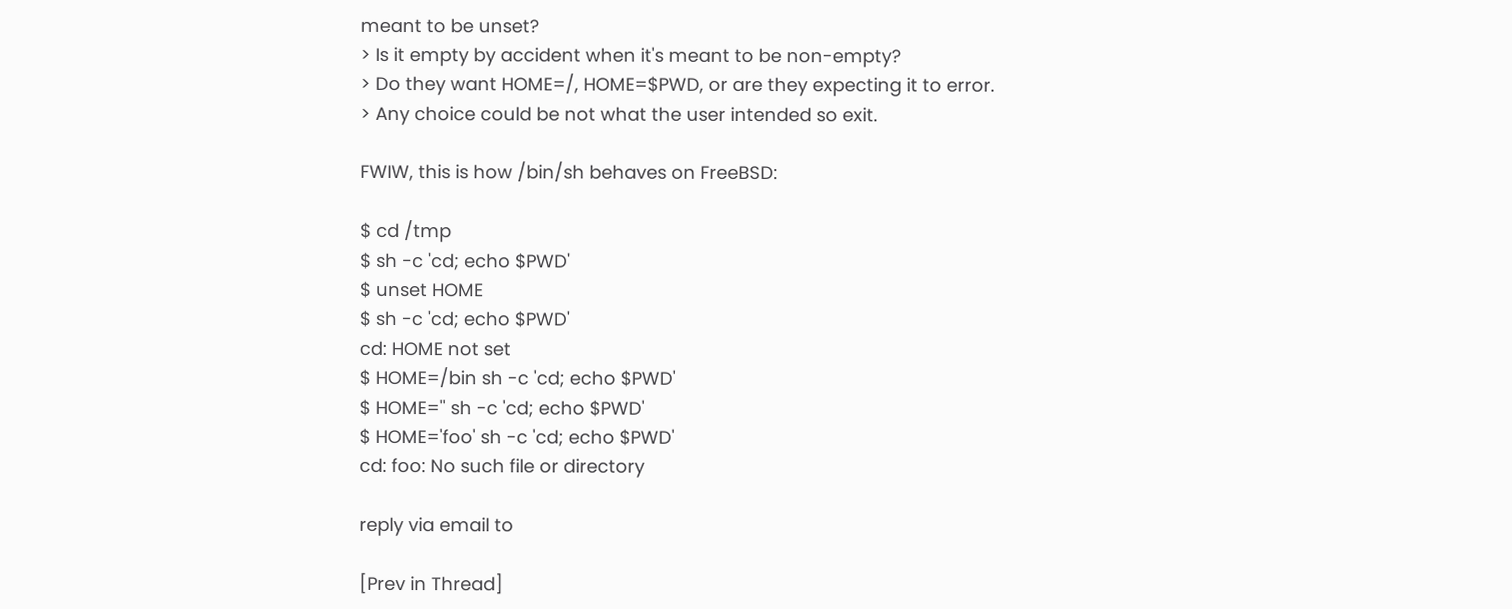meant to be unset?
> Is it empty by accident when it's meant to be non-empty?
> Do they want HOME=/, HOME=$PWD, or are they expecting it to error.
> Any choice could be not what the user intended so exit.

FWIW, this is how /bin/sh behaves on FreeBSD:

$ cd /tmp
$ sh -c 'cd; echo $PWD'
$ unset HOME
$ sh -c 'cd; echo $PWD'
cd: HOME not set
$ HOME=/bin sh -c 'cd; echo $PWD'
$ HOME='' sh -c 'cd; echo $PWD'
$ HOME='foo' sh -c 'cd; echo $PWD'
cd: foo: No such file or directory

reply via email to

[Prev in Thread]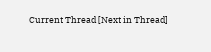Current Thread [Next in Thread]